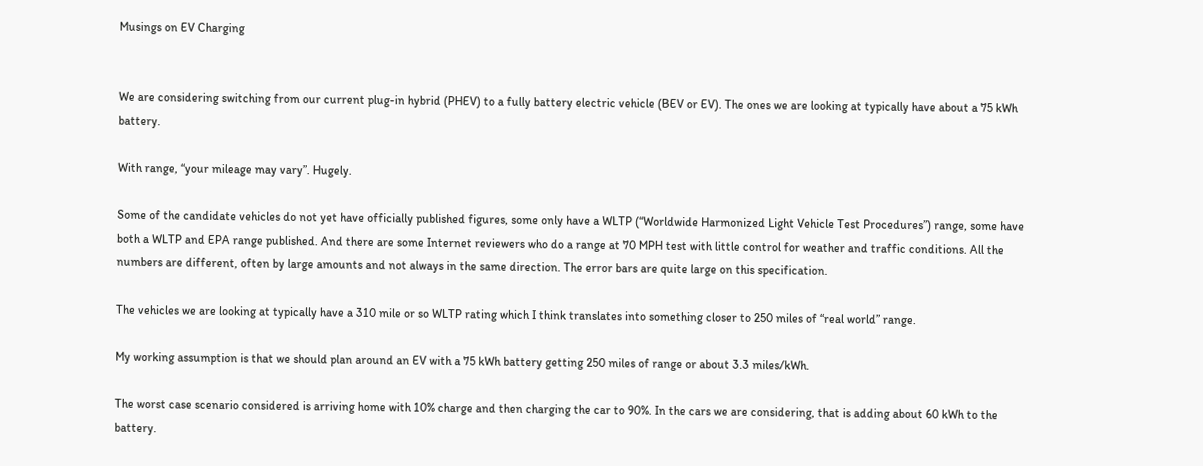Musings on EV Charging


We are considering switching from our current plug-in hybrid (PHEV) to a fully battery electric vehicle (BEV or EV). The ones we are looking at typically have about a 75 kWh battery.

With range, “your mileage may vary”. Hugely.

Some of the candidate vehicles do not yet have officially published figures, some only have a WLTP (“Worldwide Harmonized Light Vehicle Test Procedures”) range, some have both a WLTP and EPA range published. And there are some Internet reviewers who do a range at 70 MPH test with little control for weather and traffic conditions. All the numbers are different, often by large amounts and not always in the same direction. The error bars are quite large on this specification.

The vehicles we are looking at typically have a 310 mile or so WLTP rating which I think translates into something closer to 250 miles of “real world” range.

My working assumption is that we should plan around an EV with a 75 kWh battery getting 250 miles of range or about 3.3 miles/kWh.

The worst case scenario considered is arriving home with 10% charge and then charging the car to 90%. In the cars we are considering, that is adding about 60 kWh to the battery.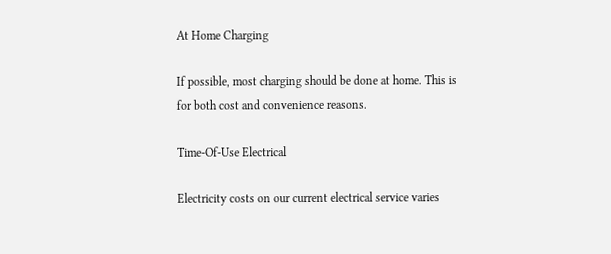At Home Charging

If possible, most charging should be done at home. This is for both cost and convenience reasons.

Time-Of-Use Electrical

Electricity costs on our current electrical service varies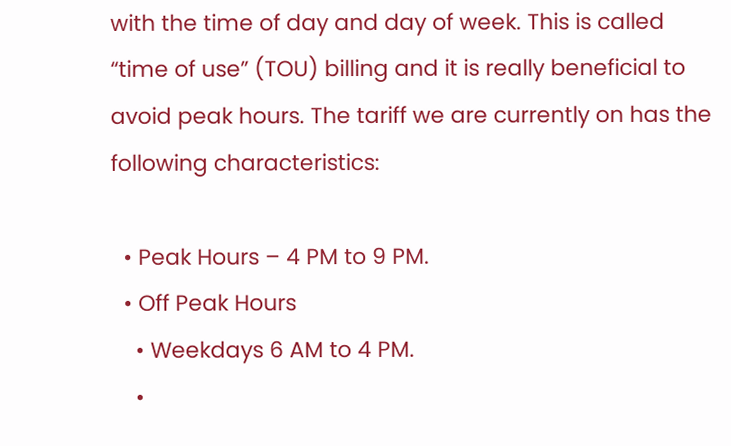with the time of day and day of week. This is called “time of use” (TOU) billing and it is really beneficial to avoid peak hours. The tariff we are currently on has the following characteristics:

  • Peak Hours – 4 PM to 9 PM.
  • Off Peak Hours
    • Weekdays 6 AM to 4 PM.
    •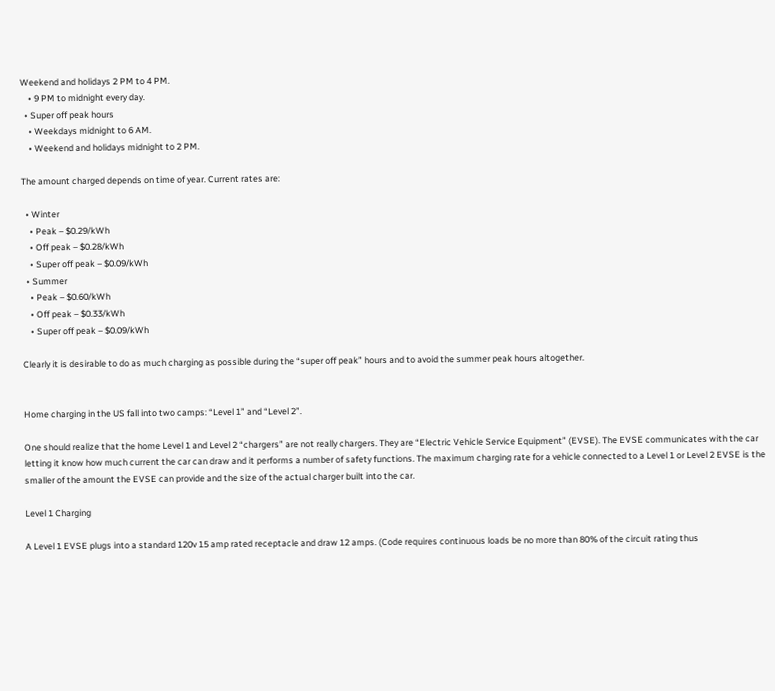Weekend and holidays 2 PM to 4 PM.
    • 9 PM to midnight every day.
  • Super off peak hours
    • Weekdays midnight to 6 AM.
    • Weekend and holidays midnight to 2 PM.

The amount charged depends on time of year. Current rates are:

  • Winter
    • Peak – $0.29/kWh
    • Off peak – $0.28/kWh
    • Super off peak – $0.09/kWh
  • Summer
    • Peak – $0.60/kWh
    • Off peak – $0.33/kWh
    • Super off peak – $0.09/kWh

Clearly it is desirable to do as much charging as possible during the “super off peak” hours and to avoid the summer peak hours altogether.


Home charging in the US fall into two camps: “Level 1” and “Level 2”.

One should realize that the home Level 1 and Level 2 “chargers” are not really chargers. They are “Electric Vehicle Service Equipment” (EVSE). The EVSE communicates with the car letting it know how much current the car can draw and it performs a number of safety functions. The maximum charging rate for a vehicle connected to a Level 1 or Level 2 EVSE is the smaller of the amount the EVSE can provide and the size of the actual charger built into the car.

Level 1 Charging

A Level 1 EVSE plugs into a standard 120v 15 amp rated receptacle and draw 12 amps. (Code requires continuous loads be no more than 80% of the circuit rating thus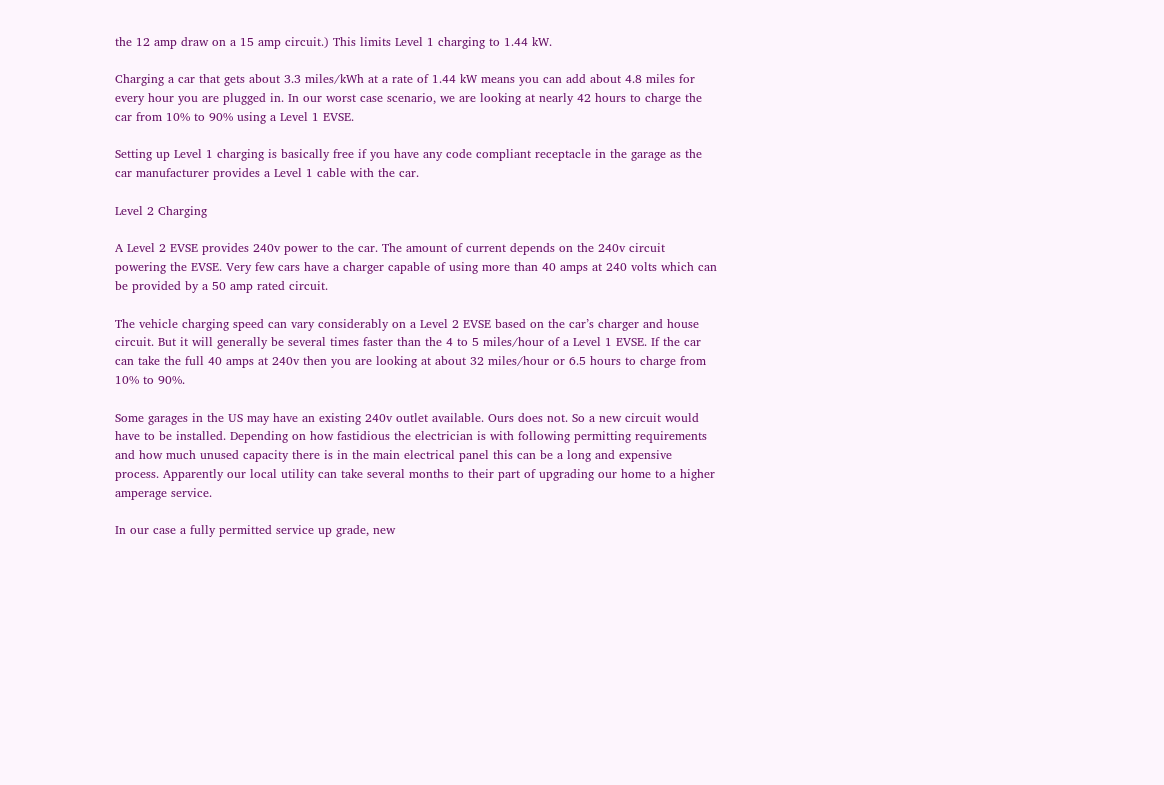the 12 amp draw on a 15 amp circuit.) This limits Level 1 charging to 1.44 kW.

Charging a car that gets about 3.3 miles/kWh at a rate of 1.44 kW means you can add about 4.8 miles for every hour you are plugged in. In our worst case scenario, we are looking at nearly 42 hours to charge the car from 10% to 90% using a Level 1 EVSE.

Setting up Level 1 charging is basically free if you have any code compliant receptacle in the garage as the car manufacturer provides a Level 1 cable with the car.

Level 2 Charging

A Level 2 EVSE provides 240v power to the car. The amount of current depends on the 240v circuit powering the EVSE. Very few cars have a charger capable of using more than 40 amps at 240 volts which can be provided by a 50 amp rated circuit.

The vehicle charging speed can vary considerably on a Level 2 EVSE based on the car’s charger and house circuit. But it will generally be several times faster than the 4 to 5 miles/hour of a Level 1 EVSE. If the car can take the full 40 amps at 240v then you are looking at about 32 miles/hour or 6.5 hours to charge from 10% to 90%.

Some garages in the US may have an existing 240v outlet available. Ours does not. So a new circuit would have to be installed. Depending on how fastidious the electrician is with following permitting requirements and how much unused capacity there is in the main electrical panel this can be a long and expensive process. Apparently our local utility can take several months to their part of upgrading our home to a higher amperage service.

In our case a fully permitted service up grade, new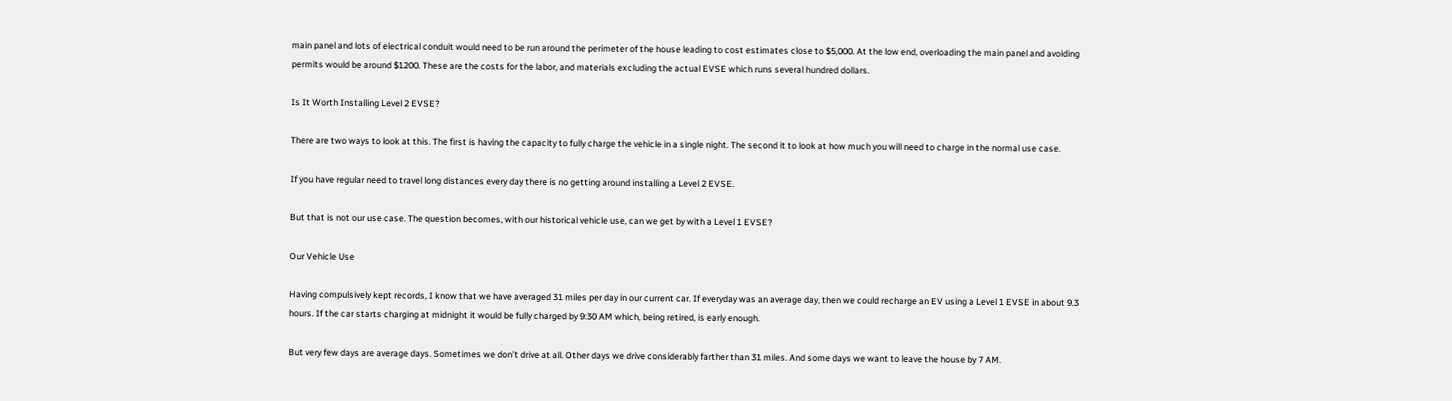main panel and lots of electrical conduit would need to be run around the perimeter of the house leading to cost estimates close to $5,000. At the low end, overloading the main panel and avoiding permits would be around $1200. These are the costs for the labor, and materials excluding the actual EVSE which runs several hundred dollars.

Is It Worth Installing Level 2 EVSE?

There are two ways to look at this. The first is having the capacity to fully charge the vehicle in a single night. The second it to look at how much you will need to charge in the normal use case.

If you have regular need to travel long distances every day there is no getting around installing a Level 2 EVSE.

But that is not our use case. The question becomes, with our historical vehicle use, can we get by with a Level 1 EVSE?

Our Vehicle Use

Having compulsively kept records, I know that we have averaged 31 miles per day in our current car. If everyday was an average day, then we could recharge an EV using a Level 1 EVSE in about 9.3 hours. If the car starts charging at midnight it would be fully charged by 9:30 AM which, being retired, is early enough.

But very few days are average days. Sometimes we don’t drive at all. Other days we drive considerably farther than 31 miles. And some days we want to leave the house by 7 AM.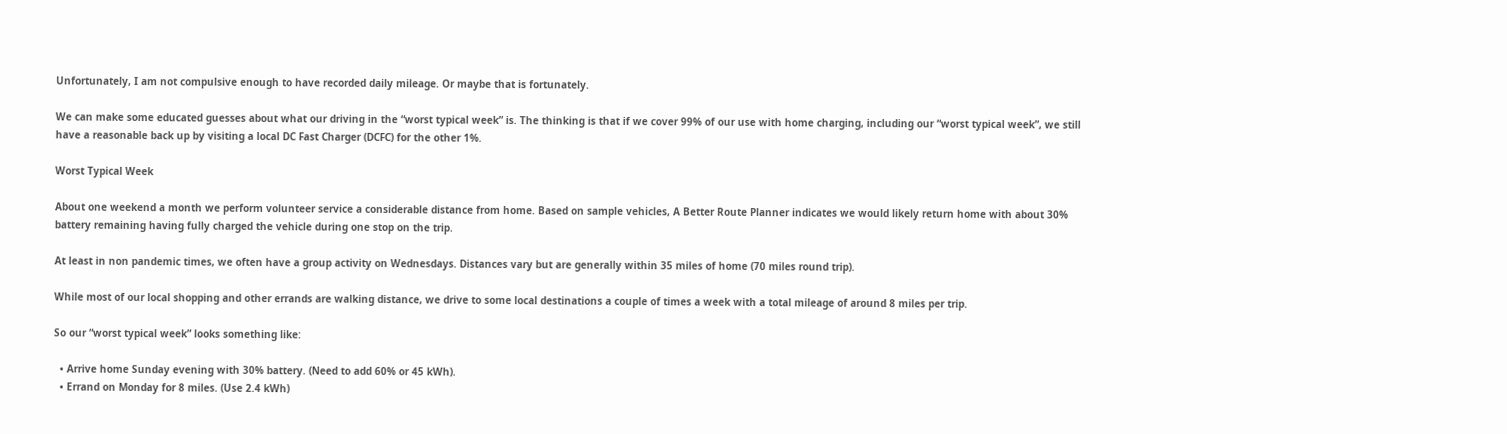Unfortunately, I am not compulsive enough to have recorded daily mileage. Or maybe that is fortunately.

We can make some educated guesses about what our driving in the “worst typical week” is. The thinking is that if we cover 99% of our use with home charging, including our “worst typical week”, we still have a reasonable back up by visiting a local DC Fast Charger (DCFC) for the other 1%.

Worst Typical Week

About one weekend a month we perform volunteer service a considerable distance from home. Based on sample vehicles, A Better Route Planner indicates we would likely return home with about 30% battery remaining having fully charged the vehicle during one stop on the trip.

At least in non pandemic times, we often have a group activity on Wednesdays. Distances vary but are generally within 35 miles of home (70 miles round trip).

While most of our local shopping and other errands are walking distance, we drive to some local destinations a couple of times a week with a total mileage of around 8 miles per trip.

So our “worst typical week” looks something like:

  • Arrive home Sunday evening with 30% battery. (Need to add 60% or 45 kWh).
  • Errand on Monday for 8 miles. (Use 2.4 kWh)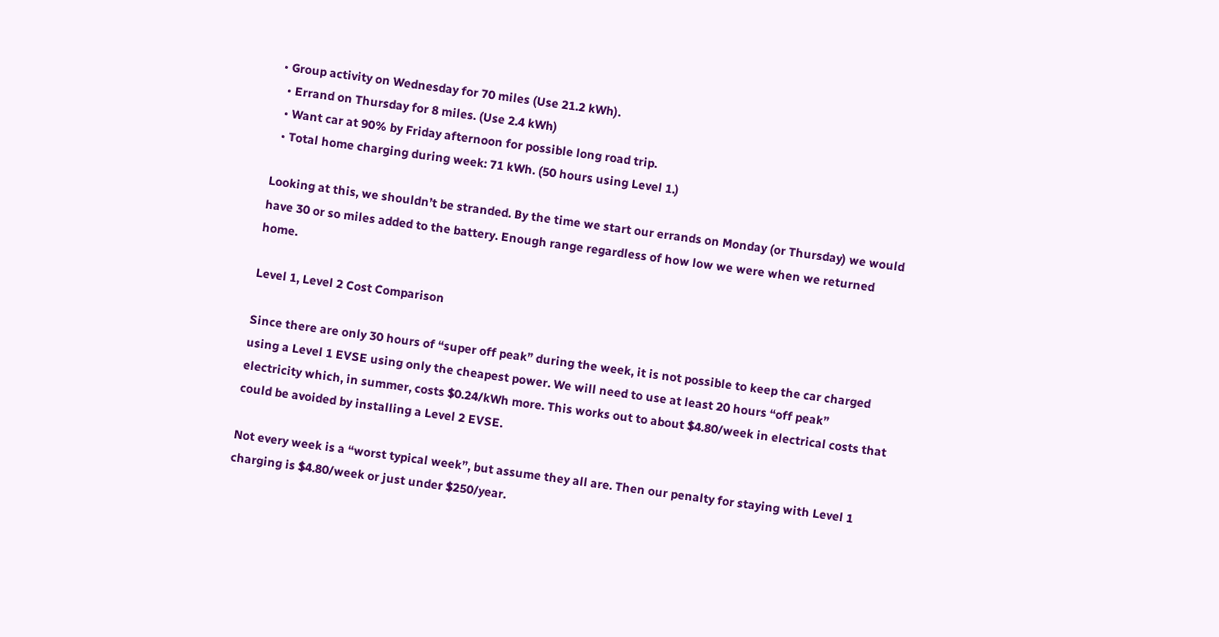• Group activity on Wednesday for 70 miles (Use 21.2 kWh).
  • Errand on Thursday for 8 miles. (Use 2.4 kWh)
  • Want car at 90% by Friday afternoon for possible long road trip.
  • Total home charging during week: 71 kWh. (50 hours using Level 1.)

Looking at this, we shouldn’t be stranded. By the time we start our errands on Monday (or Thursday) we would have 30 or so miles added to the battery. Enough range regardless of how low we were when we returned home.

Level 1, Level 2 Cost Comparison

Since there are only 30 hours of “super off peak” during the week, it is not possible to keep the car charged using a Level 1 EVSE using only the cheapest power. We will need to use at least 20 hours “off peak”
electricity which, in summer, costs $0.24/kWh more. This works out to about $4.80/week in electrical costs that could be avoided by installing a Level 2 EVSE.

Not every week is a “worst typical week”, but assume they all are. Then our penalty for staying with Level 1 charging is $4.80/week or just under $250/year.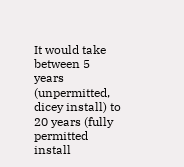It would take between 5 years (unpermitted, dicey install) to 20 years (fully permitted install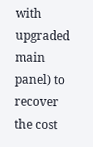with upgraded main panel) to recover the cost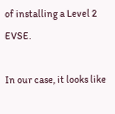of installing a Level 2 EVSE.

In our case, it looks like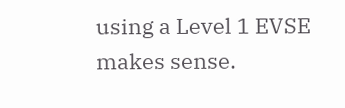using a Level 1 EVSE makes sense.